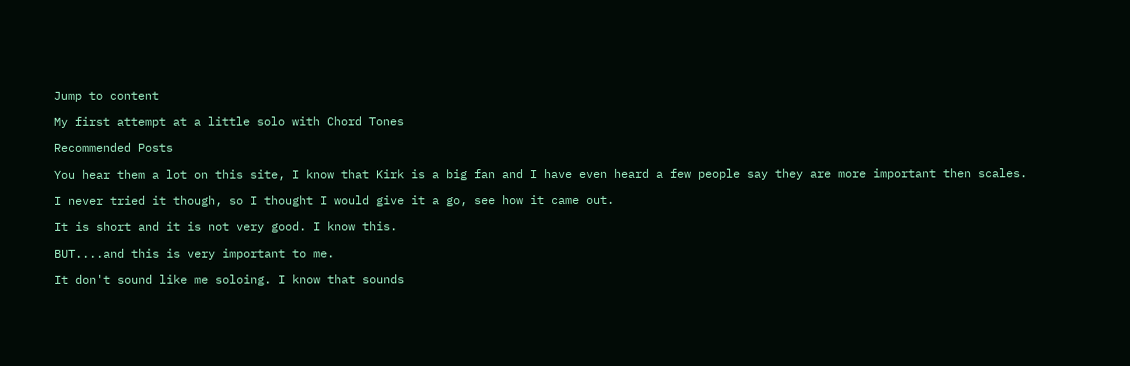Jump to content

My first attempt at a little solo with Chord Tones

Recommended Posts

You hear them a lot on this site, I know that Kirk is a big fan and I have even heard a few people say they are more important then scales.

I never tried it though, so I thought I would give it a go, see how it came out.

It is short and it is not very good. I know this.

BUT....and this is very important to me.

It don't sound like me soloing. I know that sounds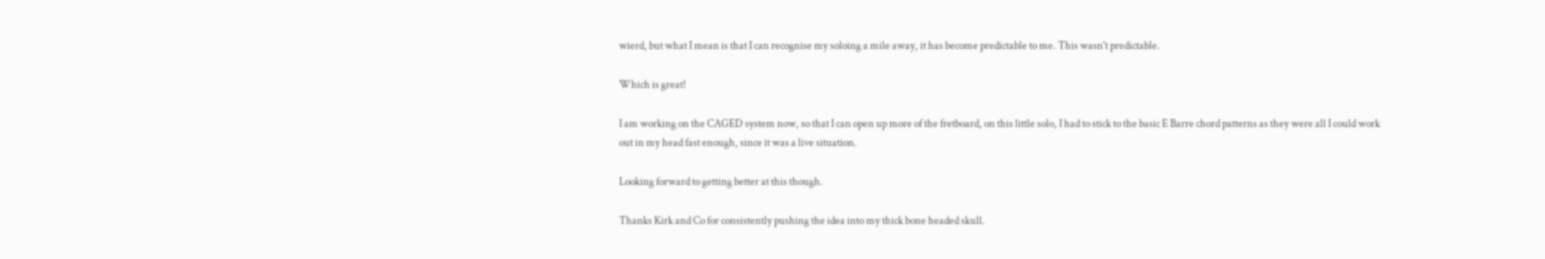wierd, but what I mean is that I can recognise my soloing a mile away, it has become predictable to me. This wasn't predictable.

Which is great!

I am working on the CAGED system now, so that I can open up more of the fretboard, on this little solo, I had to stick to the basic E Barre chord patterns as they were all I could work out in my head fast enough, since it was a live situation.

Looking forward to getting better at this though.

Thanks Kirk and Co for consistently pushing the idea into my thick bone headed skull.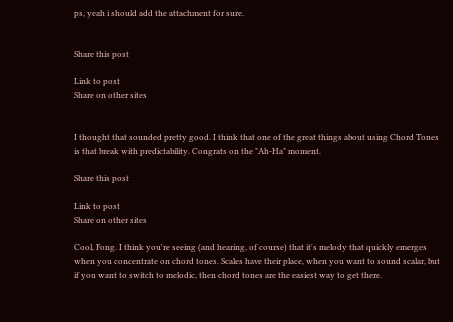ps, yeah i should add the attachment for sure.


Share this post

Link to post
Share on other sites


I thought that sounded pretty good. I think that one of the great things about using Chord Tones is that break with predictability. Congrats on the "Ah-Ha" moment.

Share this post

Link to post
Share on other sites

Cool, Fong. I think you're seeing (and hearing, of course) that it's melody that quickly emerges when you concentrate on chord tones. Scales have their place, when you want to sound scalar, but if you want to switch to melodic, then chord tones are the easiest way to get there.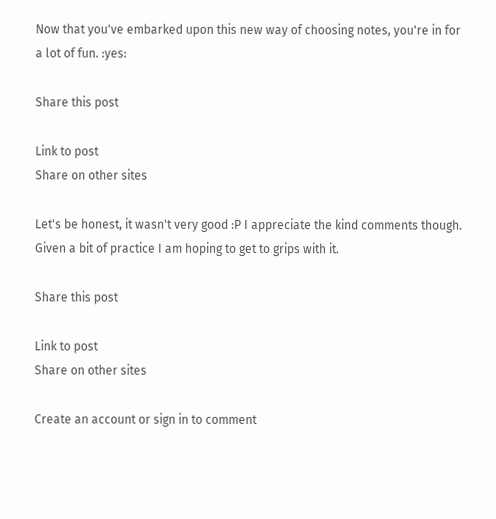Now that you've embarked upon this new way of choosing notes, you're in for a lot of fun. :yes:

Share this post

Link to post
Share on other sites

Let's be honest, it wasn't very good :P I appreciate the kind comments though. Given a bit of practice I am hoping to get to grips with it.

Share this post

Link to post
Share on other sites

Create an account or sign in to comment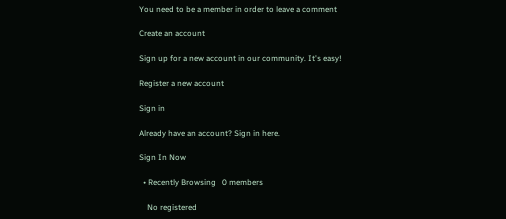You need to be a member in order to leave a comment

Create an account

Sign up for a new account in our community. It's easy!

Register a new account

Sign in

Already have an account? Sign in here.

Sign In Now

  • Recently Browsing   0 members

    No registered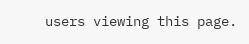users viewing this page.